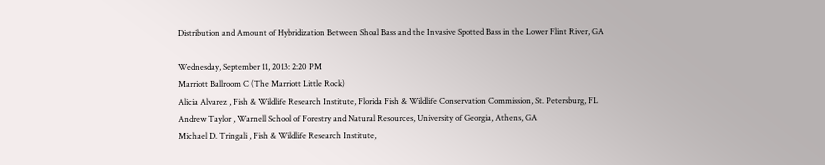Distribution and Amount of Hybridization Between Shoal Bass and the Invasive Spotted Bass in the Lower Flint River, GA

Wednesday, September 11, 2013: 2:20 PM
Marriott Ballroom C (The Marriott Little Rock)
Alicia Alvarez , Fish & Wildlife Research Institute, Florida Fish & Wildlife Conservation Commission, St. Petersburg, FL
Andrew Taylor , Warnell School of Forestry and Natural Resources, University of Georgia, Athens, GA
Michael D. Tringali , Fish & Wildlife Research Institute,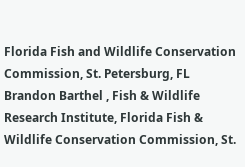Florida Fish and Wildlife Conservation Commission, St. Petersburg, FL
Brandon Barthel , Fish & Wildlife Research Institute, Florida Fish & Wildlife Conservation Commission, St.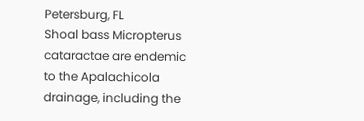Petersburg, FL
Shoal bass Micropterus cataractae are endemic to the Apalachicola drainage, including the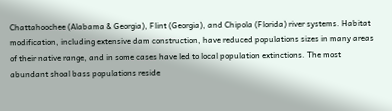Chattahoochee (Alabama & Georgia), Flint (Georgia), and Chipola (Florida) river systems. Habitat modification, including extensive dam construction, have reduced populations sizes in many areas of their native range, and in some cases have led to local population extinctions. The most abundant shoal bass populations reside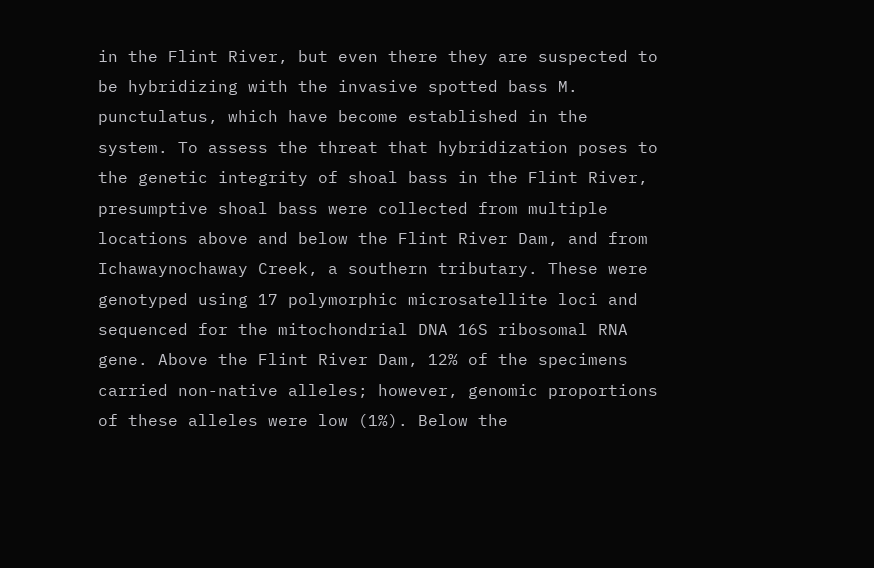in the Flint River, but even there they are suspected to be hybridizing with the invasive spotted bass M. punctulatus, which have become established in the system. To assess the threat that hybridization poses to the genetic integrity of shoal bass in the Flint River, presumptive shoal bass were collected from multiple locations above and below the Flint River Dam, and from Ichawaynochaway Creek, a southern tributary. These were genotyped using 17 polymorphic microsatellite loci and sequenced for the mitochondrial DNA 16S ribosomal RNA gene. Above the Flint River Dam, 12% of the specimens carried non-native alleles; however, genomic proportions of these alleles were low (1%). Below the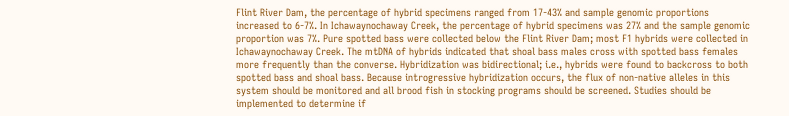Flint River Dam, the percentage of hybrid specimens ranged from 17-43% and sample genomic proportions increased to 6-7%. In Ichawaynochaway Creek, the percentage of hybrid specimens was 27% and the sample genomic proportion was 7%. Pure spotted bass were collected below the Flint River Dam; most F1 hybrids were collected in Ichawaynochaway Creek. The mtDNA of hybrids indicated that shoal bass males cross with spotted bass females more frequently than the converse. Hybridization was bidirectional; i.e., hybrids were found to backcross to both spotted bass and shoal bass. Because introgressive hybridization occurs, the flux of non-native alleles in this system should be monitored and all brood fish in stocking programs should be screened. Studies should be implemented to determine if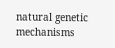natural genetic mechanisms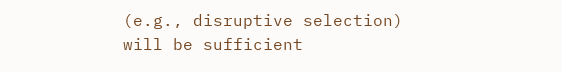(e.g., disruptive selection) will be sufficient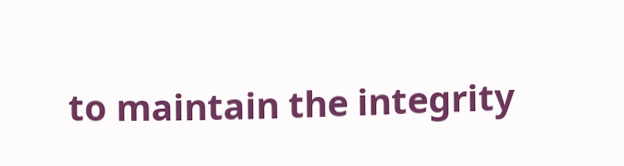to maintain the integrity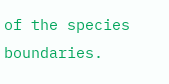of the species boundaries.